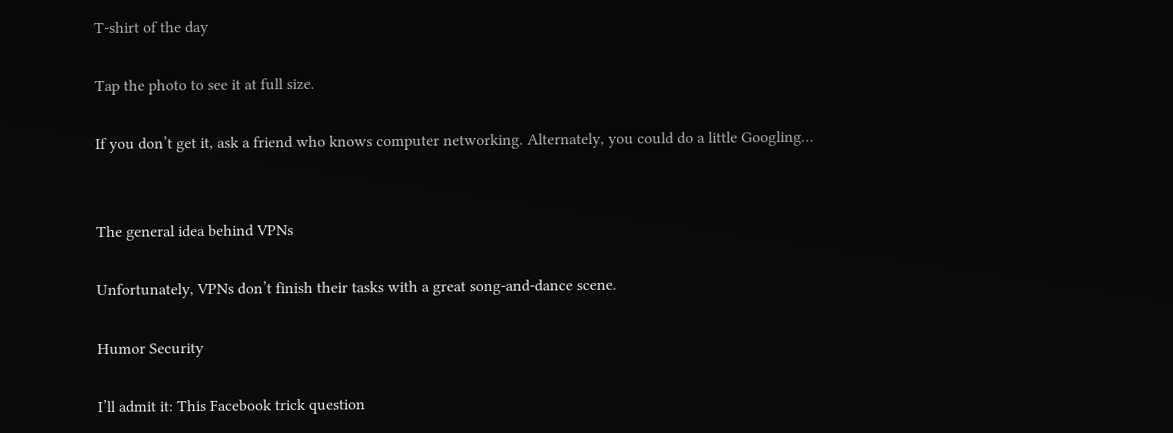T-shirt of the day

Tap the photo to see it at full size.

If you don’t get it, ask a friend who knows computer networking. Alternately, you could do a little Googling…


The general idea behind VPNs

Unfortunately, VPNs don’t finish their tasks with a great song-and-dance scene.

Humor Security

I’ll admit it: This Facebook trick question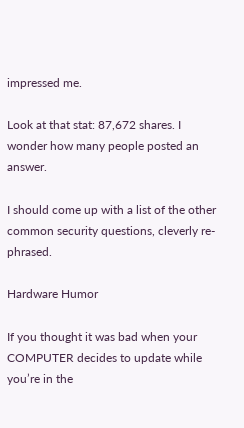impressed me.

Look at that stat: 87,672 shares. I wonder how many people posted an answer.

I should come up with a list of the other common security questions, cleverly re-phrased.

Hardware Humor

If you thought it was bad when your COMPUTER decides to update while you’re in the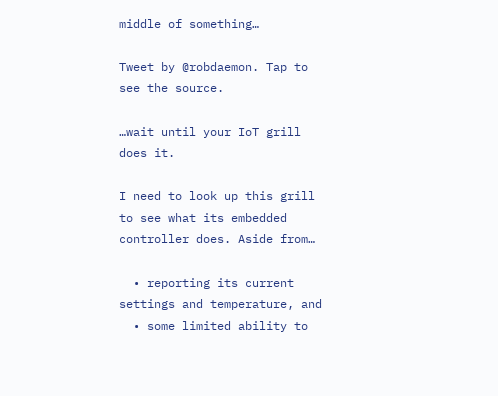middle of something…

Tweet by @robdaemon. Tap to see the source.

…wait until your IoT grill does it.

I need to look up this grill to see what its embedded controller does. Aside from…

  • reporting its current settings and temperature, and
  • some limited ability to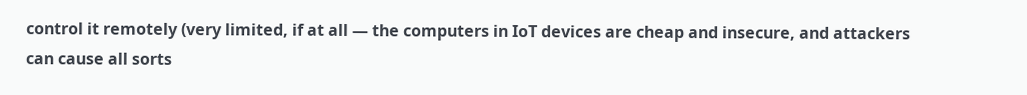control it remotely (very limited, if at all — the computers in IoT devices are cheap and insecure, and attackers can cause all sorts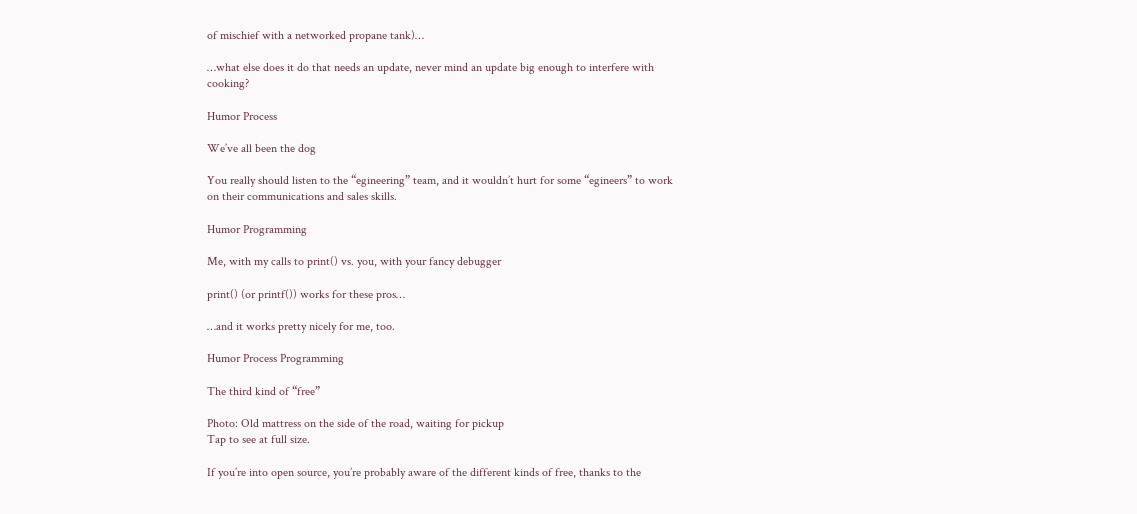of mischief with a networked propane tank)…

…what else does it do that needs an update, never mind an update big enough to interfere with cooking?

Humor Process

We’ve all been the dog

You really should listen to the “egineering” team, and it wouldn’t hurt for some “egineers” to work on their communications and sales skills.

Humor Programming

Me, with my calls to print() vs. you, with your fancy debugger

print() (or printf()) works for these pros…

…and it works pretty nicely for me, too.

Humor Process Programming

The third kind of “free”

Photo: Old mattress on the side of the road, waiting for pickup
Tap to see at full size.

If you’re into open source, you’re probably aware of the different kinds of free, thanks to the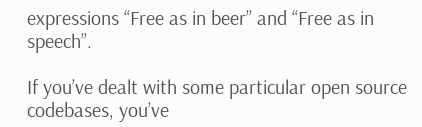expressions “Free as in beer” and “Free as in speech”.

If you’ve dealt with some particular open source codebases, you’ve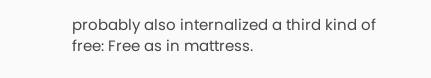probably also internalized a third kind of free: Free as in mattress.